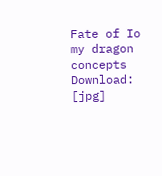Fate of Io
my dragon concepts
Download: [jpg]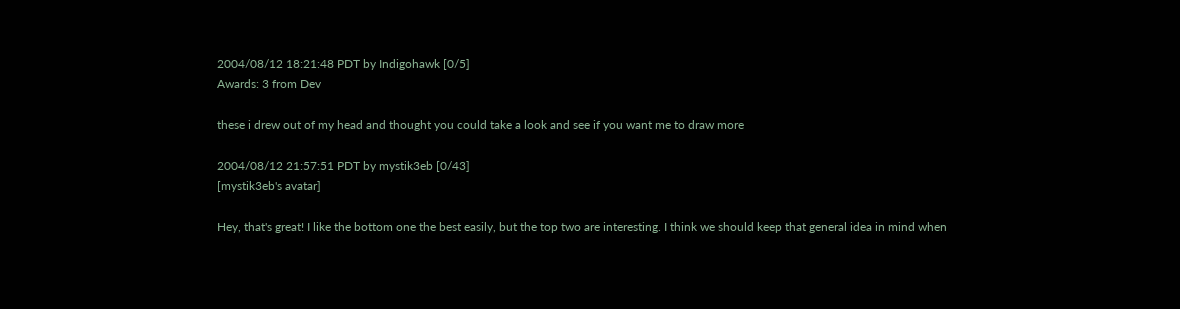2004/08/12 18:21:48 PDT by Indigohawk [0/5]
Awards: 3 from Dev

these i drew out of my head and thought you could take a look and see if you want me to draw more

2004/08/12 21:57:51 PDT by mystik3eb [0/43]
[mystik3eb's avatar]

Hey, that's great! I like the bottom one the best easily, but the top two are interesting. I think we should keep that general idea in mind when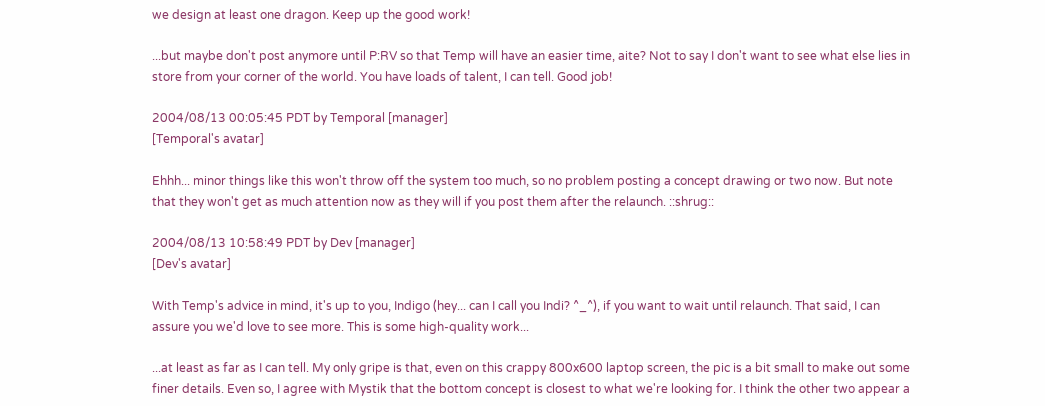we design at least one dragon. Keep up the good work!

...but maybe don't post anymore until P:RV so that Temp will have an easier time, aite? Not to say I don't want to see what else lies in store from your corner of the world. You have loads of talent, I can tell. Good job!

2004/08/13 00:05:45 PDT by Temporal [manager]
[Temporal's avatar]

Ehhh... minor things like this won't throw off the system too much, so no problem posting a concept drawing or two now. But note that they won't get as much attention now as they will if you post them after the relaunch. ::shrug::

2004/08/13 10:58:49 PDT by Dev [manager]
[Dev's avatar]

With Temp's advice in mind, it's up to you, Indigo (hey... can I call you Indi? ^_^), if you want to wait until relaunch. That said, I can assure you we'd love to see more. This is some high-quality work...

...at least as far as I can tell. My only gripe is that, even on this crappy 800x600 laptop screen, the pic is a bit small to make out some finer details. Even so, I agree with Mystik that the bottom concept is closest to what we're looking for. I think the other two appear a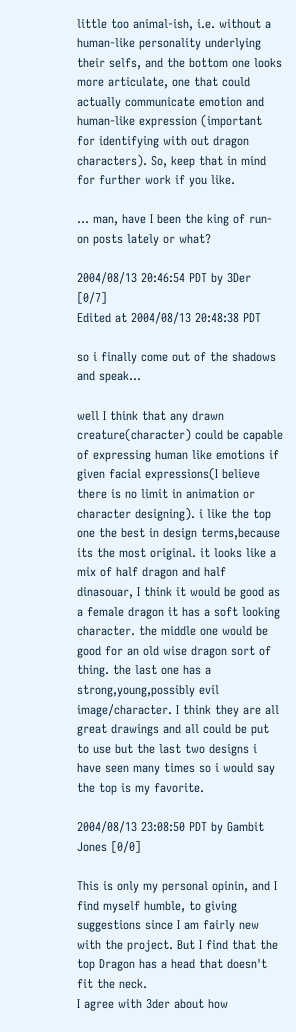little too animal-ish, i.e. without a human-like personality underlying their selfs, and the bottom one looks more articulate, one that could actually communicate emotion and human-like expression (important for identifying with out dragon characters). So, keep that in mind for further work if you like.

... man, have I been the king of run-on posts lately or what?

2004/08/13 20:46:54 PDT by 3Der [0/7]
Edited at 2004/08/13 20:48:38 PDT

so i finally come out of the shadows and speak...

well I think that any drawn creature(character) could be capable of expressing human like emotions if given facial expressions(I believe there is no limit in animation or character designing). i like the top one the best in design terms,because its the most original. it looks like a mix of half dragon and half dinasouar, I think it would be good as a female dragon it has a soft looking character. the middle one would be good for an old wise dragon sort of thing. the last one has a strong,young,possibly evil image/character. I think they are all great drawings and all could be put to use but the last two designs i have seen many times so i would say the top is my favorite.

2004/08/13 23:08:50 PDT by Gambit Jones [0/0]

This is only my personal opinin, and I find myself humble, to giving suggestions since I am fairly new with the project. But I find that the top Dragon has a head that doesn't fit the neck.
I agree with 3der about how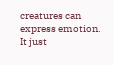creatures can express emotion. It just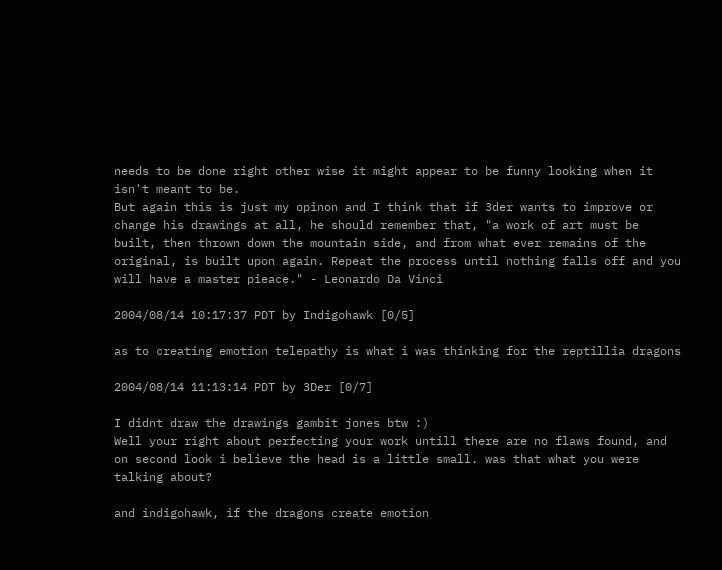needs to be done right other wise it might appear to be funny looking when it isn't meant to be.
But again this is just my opinon and I think that if 3der wants to improve or change his drawings at all, he should remember that, "a work of art must be built, then thrown down the mountain side, and from what ever remains of the original, is built upon again. Repeat the process until nothing falls off and you will have a master pieace." - Leonardo Da Vinci

2004/08/14 10:17:37 PDT by Indigohawk [0/5]

as to creating emotion telepathy is what i was thinking for the reptillia dragons

2004/08/14 11:13:14 PDT by 3Der [0/7]

I didnt draw the drawings gambit jones btw :)
Well your right about perfecting your work untill there are no flaws found, and on second look i believe the head is a little small. was that what you were talking about?

and indigohawk, if the dragons create emotion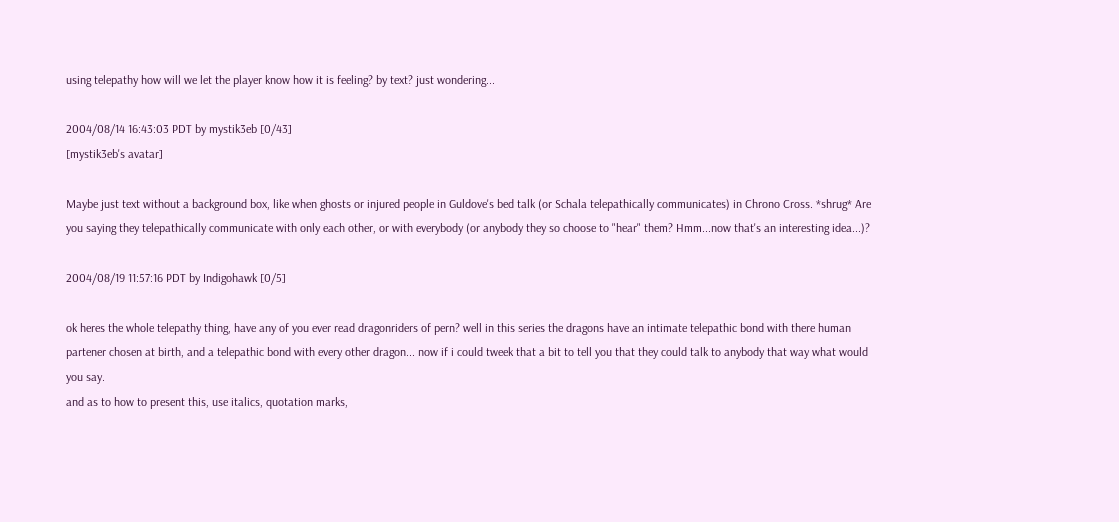using telepathy how will we let the player know how it is feeling? by text? just wondering...

2004/08/14 16:43:03 PDT by mystik3eb [0/43]
[mystik3eb's avatar]

Maybe just text without a background box, like when ghosts or injured people in Guldove's bed talk (or Schala telepathically communicates) in Chrono Cross. *shrug* Are you saying they telepathically communicate with only each other, or with everybody (or anybody they so choose to "hear" them? Hmm...now that's an interesting idea...)?

2004/08/19 11:57:16 PDT by Indigohawk [0/5]

ok heres the whole telepathy thing, have any of you ever read dragonriders of pern? well in this series the dragons have an intimate telepathic bond with there human partener chosen at birth, and a telepathic bond with every other dragon... now if i could tweek that a bit to tell you that they could talk to anybody that way what would you say.
and as to how to present this, use italics, quotation marks,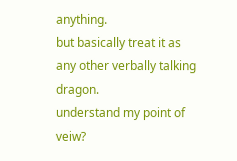anything.
but basically treat it as any other verbally talking dragon.
understand my point of veiw?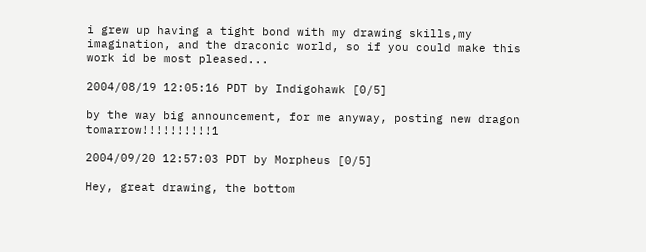i grew up having a tight bond with my drawing skills,my imagination, and the draconic world, so if you could make this work id be most pleased...

2004/08/19 12:05:16 PDT by Indigohawk [0/5]

by the way big announcement, for me anyway, posting new dragon tomarrow!!!!!!!!!!1

2004/09/20 12:57:03 PDT by Morpheus [0/5]

Hey, great drawing, the bottom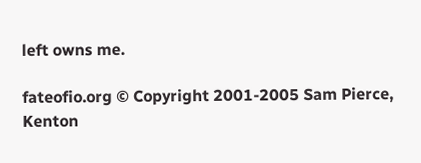left owns me.

fateofio.org © Copyright 2001-2005 Sam Pierce, Kenton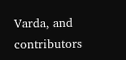Varda, and contributors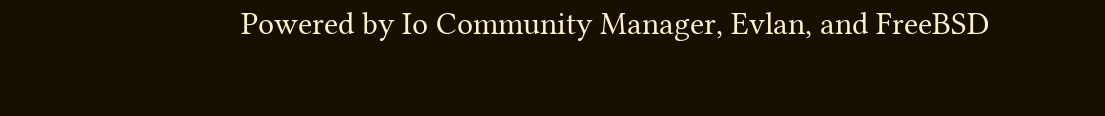Powered by Io Community Manager, Evlan, and FreeBSD